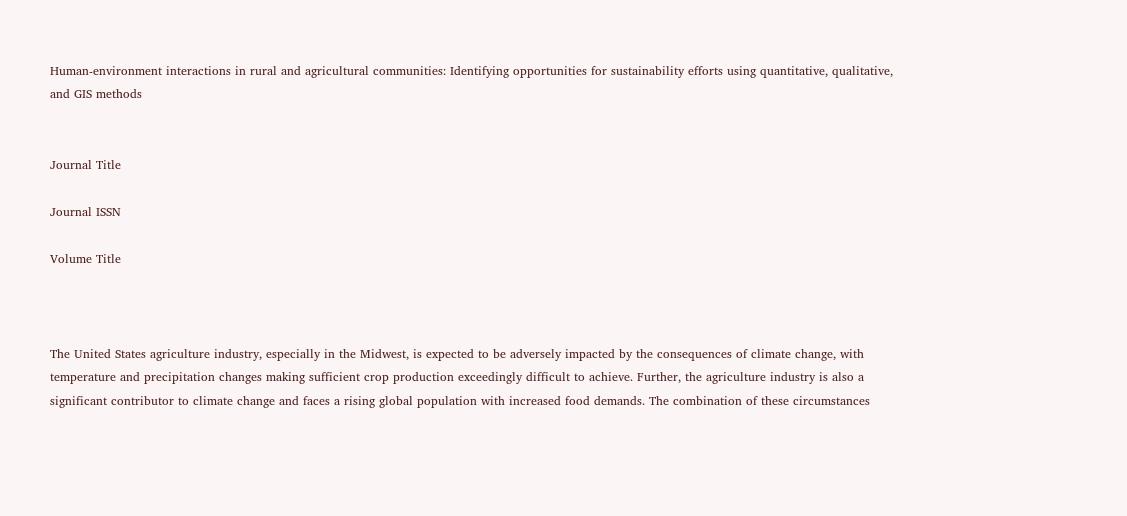Human-environment interactions in rural and agricultural communities: Identifying opportunities for sustainability efforts using quantitative, qualitative, and GIS methods


Journal Title

Journal ISSN

Volume Title



The United States agriculture industry, especially in the Midwest, is expected to be adversely impacted by the consequences of climate change, with temperature and precipitation changes making sufficient crop production exceedingly difficult to achieve. Further, the agriculture industry is also a significant contributor to climate change and faces a rising global population with increased food demands. The combination of these circumstances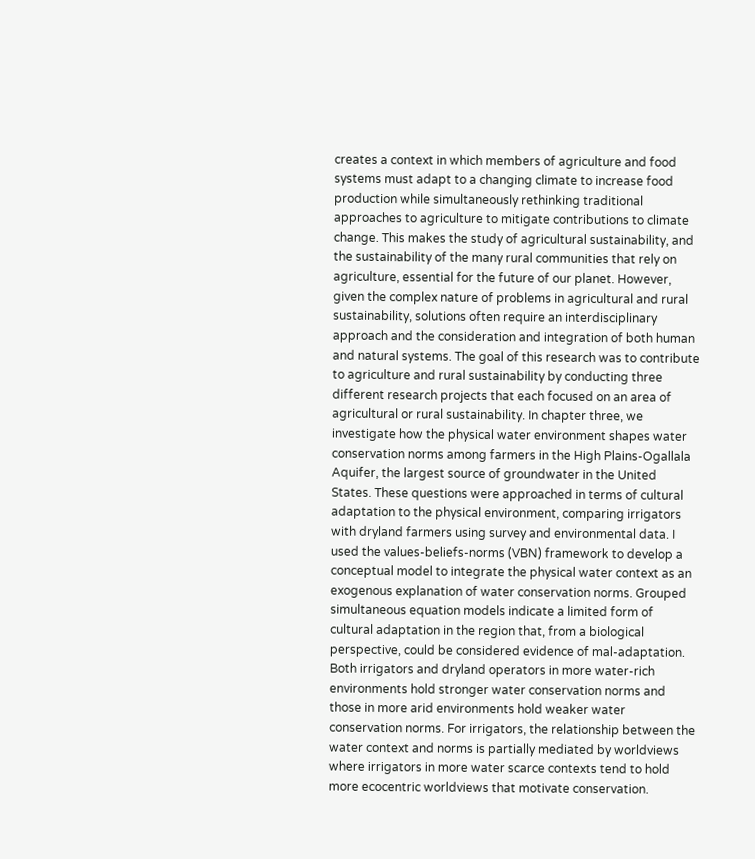creates a context in which members of agriculture and food systems must adapt to a changing climate to increase food production while simultaneously rethinking traditional approaches to agriculture to mitigate contributions to climate change. This makes the study of agricultural sustainability, and the sustainability of the many rural communities that rely on agriculture, essential for the future of our planet. However, given the complex nature of problems in agricultural and rural sustainability, solutions often require an interdisciplinary approach and the consideration and integration of both human and natural systems. The goal of this research was to contribute to agriculture and rural sustainability by conducting three different research projects that each focused on an area of agricultural or rural sustainability. In chapter three, we investigate how the physical water environment shapes water conservation norms among farmers in the High Plains-Ogallala Aquifer, the largest source of groundwater in the United States. These questions were approached in terms of cultural adaptation to the physical environment, comparing irrigators with dryland farmers using survey and environmental data. I used the values-beliefs-norms (VBN) framework to develop a conceptual model to integrate the physical water context as an exogenous explanation of water conservation norms. Grouped simultaneous equation models indicate a limited form of cultural adaptation in the region that, from a biological perspective, could be considered evidence of mal-adaptation. Both irrigators and dryland operators in more water-rich environments hold stronger water conservation norms and those in more arid environments hold weaker water conservation norms. For irrigators, the relationship between the water context and norms is partially mediated by worldviews where irrigators in more water scarce contexts tend to hold more ecocentric worldviews that motivate conservation.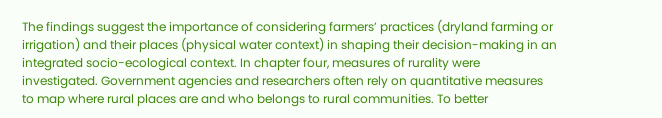The findings suggest the importance of considering farmers’ practices (dryland farming or irrigation) and their places (physical water context) in shaping their decision-making in an integrated socio-ecological context. In chapter four, measures of rurality were investigated. Government agencies and researchers often rely on quantitative measures to map where rural places are and who belongs to rural communities. To better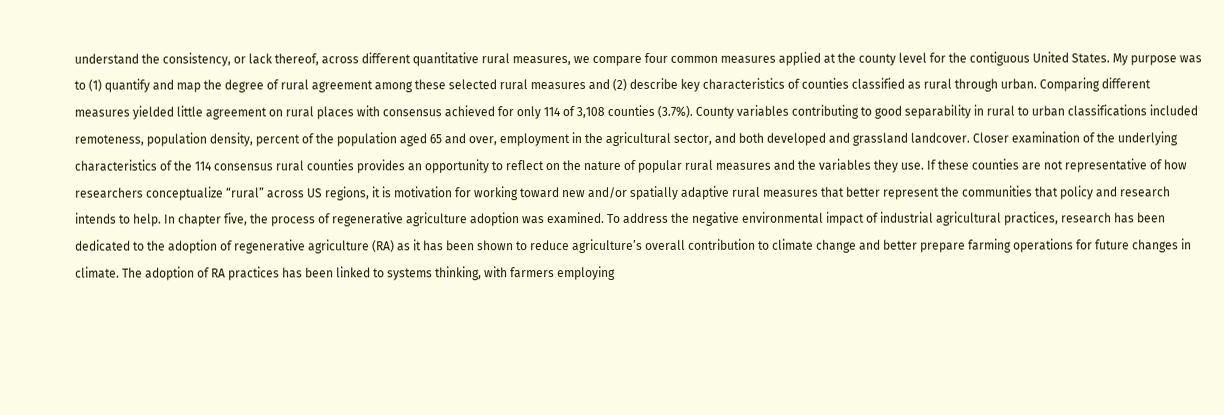understand the consistency, or lack thereof, across different quantitative rural measures, we compare four common measures applied at the county level for the contiguous United States. My purpose was to (1) quantify and map the degree of rural agreement among these selected rural measures and (2) describe key characteristics of counties classified as rural through urban. Comparing different measures yielded little agreement on rural places with consensus achieved for only 114 of 3,108 counties (3.7%). County variables contributing to good separability in rural to urban classifications included remoteness, population density, percent of the population aged 65 and over, employment in the agricultural sector, and both developed and grassland landcover. Closer examination of the underlying characteristics of the 114 consensus rural counties provides an opportunity to reflect on the nature of popular rural measures and the variables they use. If these counties are not representative of how researchers conceptualize “rural” across US regions, it is motivation for working toward new and/or spatially adaptive rural measures that better represent the communities that policy and research intends to help. In chapter five, the process of regenerative agriculture adoption was examined. To address the negative environmental impact of industrial agricultural practices, research has been dedicated to the adoption of regenerative agriculture (RA) as it has been shown to reduce agriculture’s overall contribution to climate change and better prepare farming operations for future changes in climate. The adoption of RA practices has been linked to systems thinking, with farmers employing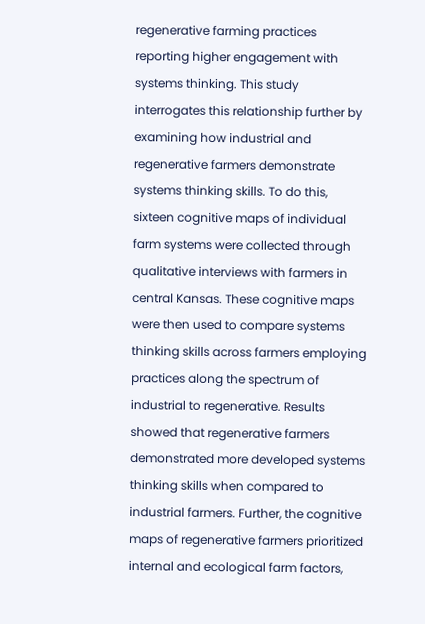regenerative farming practices reporting higher engagement with systems thinking. This study interrogates this relationship further by examining how industrial and regenerative farmers demonstrate systems thinking skills. To do this, sixteen cognitive maps of individual farm systems were collected through qualitative interviews with farmers in central Kansas. These cognitive maps were then used to compare systems thinking skills across farmers employing practices along the spectrum of industrial to regenerative. Results showed that regenerative farmers demonstrated more developed systems thinking skills when compared to industrial farmers. Further, the cognitive maps of regenerative farmers prioritized internal and ecological farm factors,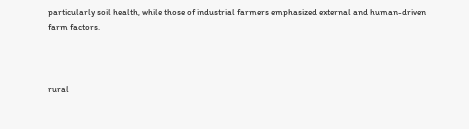particularly soil health, while those of industrial farmers emphasized external and human-driven farm factors.



rural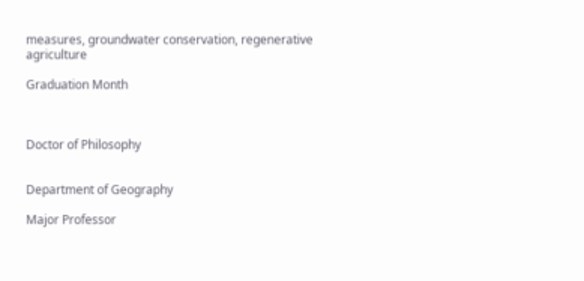measures, groundwater conservation, regenerative agriculture

Graduation Month



Doctor of Philosophy


Department of Geography

Major Professor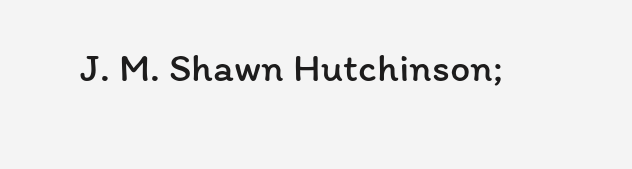J. M. Shawn Hutchinson;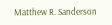Matthew R. Sanderson